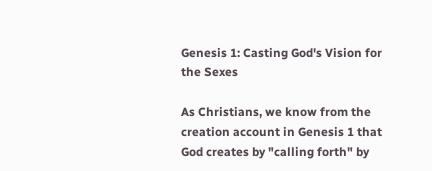Genesis 1: Casting God's Vision for the Sexes

As Christians, we know from the creation account in Genesis 1 that God creates by "calling forth" by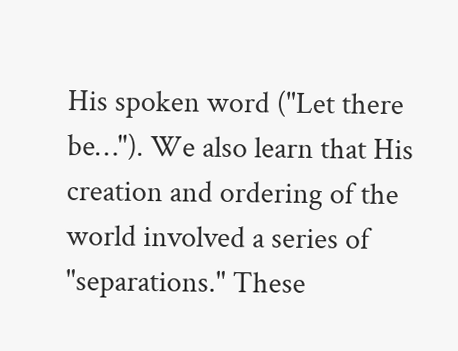His spoken word ("Let there be…"). We also learn that His creation and ordering of the world involved a series of "separations." These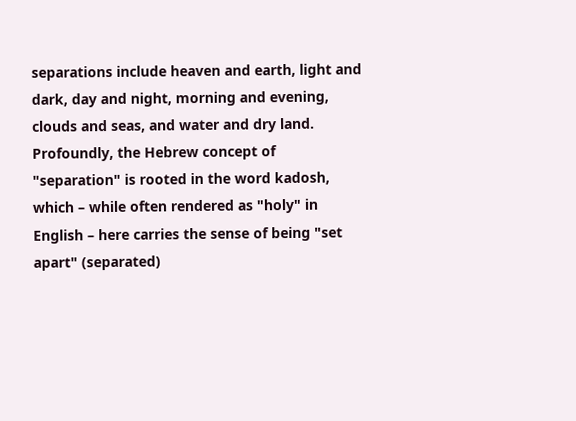separations include heaven and earth, light and dark, day and night, morning and evening, clouds and seas, and water and dry land. Profoundly, the Hebrew concept of "separation" is rooted in the word kadosh, which – while often rendered as "holy" in English – here carries the sense of being "set apart" (separated)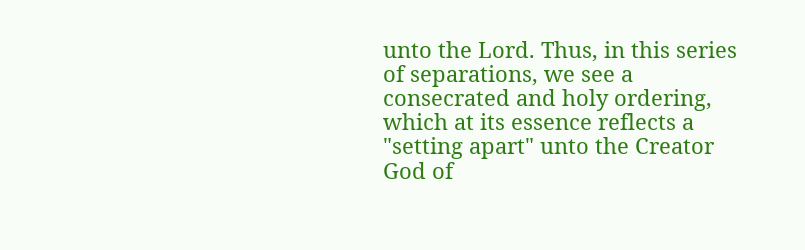unto the Lord. Thus, in this series of separations, we see a consecrated and holy ordering, which at its essence reflects a "setting apart" unto the Creator God of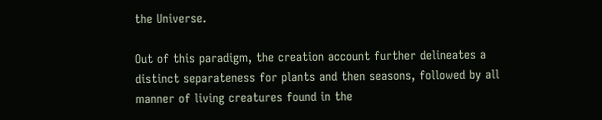the Universe.

Out of this paradigm, the creation account further delineates a distinct separateness for plants and then seasons, followed by all manner of living creatures found in the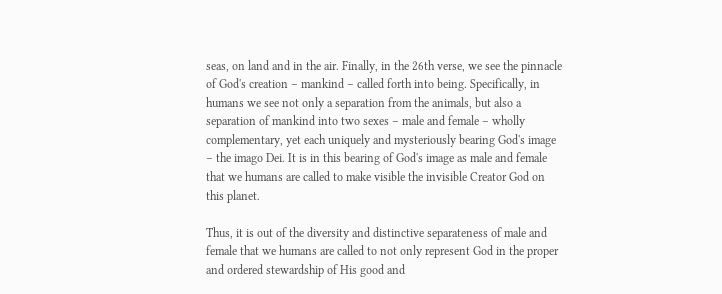seas, on land and in the air. Finally, in the 26th verse, we see the pinnacle of God's creation – mankind – called forth into being. Specifically, in humans we see not only a separation from the animals, but also a separation of mankind into two sexes – male and female – wholly complementary, yet each uniquely and mysteriously bearing God's image – the imago Dei. It is in this bearing of God's image as male and female that we humans are called to make visible the invisible Creator God on this planet.

Thus, it is out of the diversity and distinctive separateness of male and female that we humans are called to not only represent God in the proper and ordered stewardship of His good and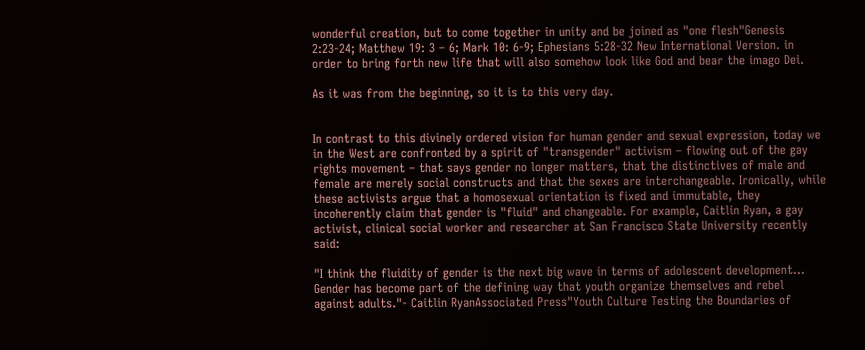wonderful creation, but to come together in unity and be joined as "one flesh"Genesis 2:23-24; Matthew 19: 3 – 6; Mark 10: 6-9; Ephesians 5:28-32 New International Version. in order to bring forth new life that will also somehow look like God and bear the imago Dei.

As it was from the beginning, so it is to this very day.


In contrast to this divinely ordered vision for human gender and sexual expression, today we in the West are confronted by a spirit of "transgender" activism – flowing out of the gay rights movement – that says gender no longer matters, that the distinctives of male and female are merely social constructs and that the sexes are interchangeable. Ironically, while these activists argue that a homosexual orientation is fixed and immutable, they incoherently claim that gender is "fluid" and changeable. For example, Caitlin Ryan, a gay activist, clinical social worker and researcher at San Francisco State University recently said:

"I think the fluidity of gender is the next big wave in terms of adolescent development… Gender has become part of the defining way that youth organize themselves and rebel against adults."- Caitlin RyanAssociated Press"Youth Culture Testing the Boundaries of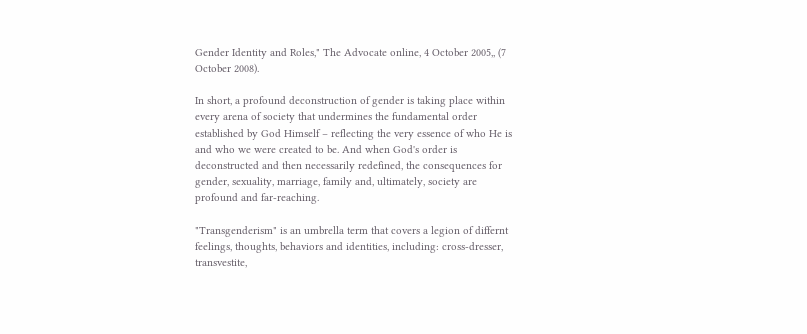Gender Identity and Roles," The Advocate online, 4 October 2005,, (7 October 2008).

In short, a profound deconstruction of gender is taking place within every arena of society that undermines the fundamental order established by God Himself – reflecting the very essence of who He is and who we were created to be. And when God's order is deconstructed and then necessarily redefined, the consequences for gender, sexuality, marriage, family and, ultimately, society are profound and far-reaching.

"Transgenderism" is an umbrella term that covers a legion of differnt feelings, thoughts, behaviors and identities, including: cross-dresser, transvestite,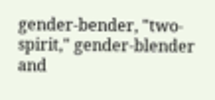gender-bender, "two-spirit," gender-blender and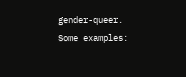gender-queer.  Some examples: